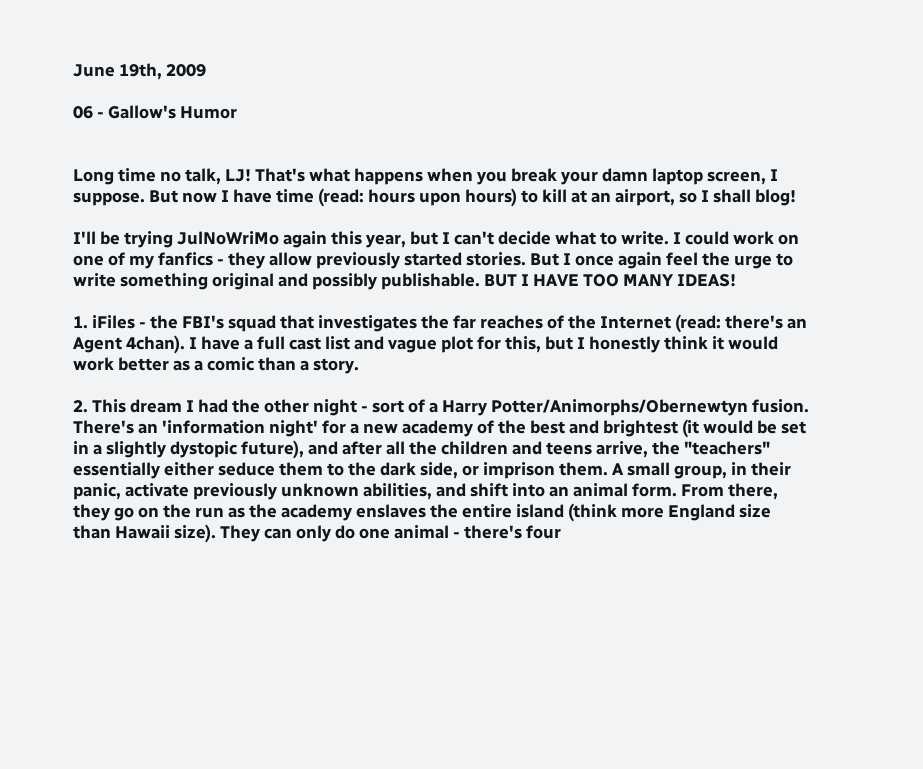June 19th, 2009

06 - Gallow's Humor


Long time no talk, LJ! That's what happens when you break your damn laptop screen, I suppose. But now I have time (read: hours upon hours) to kill at an airport, so I shall blog!

I'll be trying JulNoWriMo again this year, but I can't decide what to write. I could work on one of my fanfics - they allow previously started stories. But I once again feel the urge to write something original and possibly publishable. BUT I HAVE TOO MANY IDEAS!

1. iFiles - the FBI's squad that investigates the far reaches of the Internet (read: there's an Agent 4chan). I have a full cast list and vague plot for this, but I honestly think it would work better as a comic than a story.

2. This dream I had the other night - sort of a Harry Potter/Animorphs/Obernewtyn fusion. There's an 'information night' for a new academy of the best and brightest (it would be set in a slightly dystopic future), and after all the children and teens arrive, the "teachers" essentially either seduce them to the dark side, or imprison them. A small group, in their panic, activate previously unknown abilities, and shift into an animal form. From there, they go on the run as the academy enslaves the entire island (think more England size than Hawaii size). They can only do one animal - there's four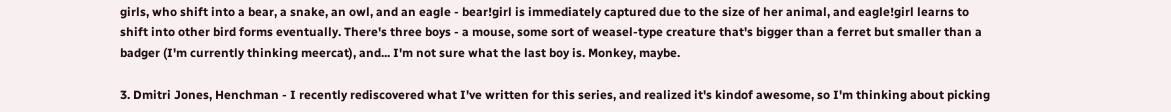girls, who shift into a bear, a snake, an owl, and an eagle - bear!girl is immediately captured due to the size of her animal, and eagle!girl learns to shift into other bird forms eventually. There's three boys - a mouse, some sort of weasel-type creature that's bigger than a ferret but smaller than a badger (I'm currently thinking meercat), and... I'm not sure what the last boy is. Monkey, maybe.

3. Dmitri Jones, Henchman - I recently rediscovered what I've written for this series, and realized it's kindof awesome, so I'm thinking about picking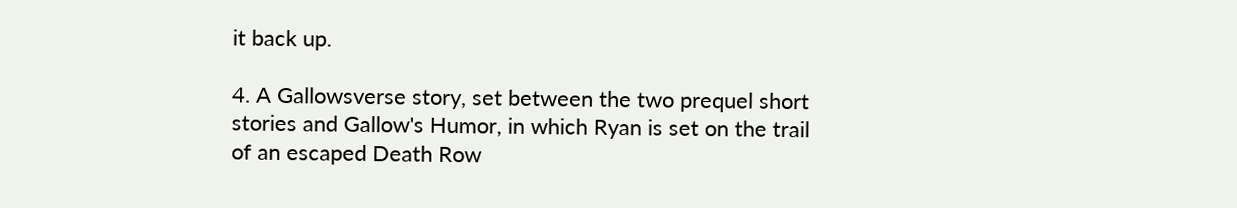it back up.

4. A Gallowsverse story, set between the two prequel short stories and Gallow's Humor, in which Ryan is set on the trail of an escaped Death Row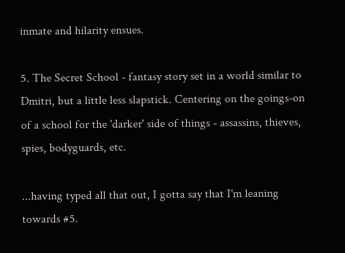inmate and hilarity ensues.

5. The Secret School - fantasy story set in a world similar to Dmitri, but a little less slapstick. Centering on the goings-on of a school for the 'darker' side of things - assassins, thieves, spies, bodyguards, etc.

...having typed all that out, I gotta say that I'm leaning towards #5.